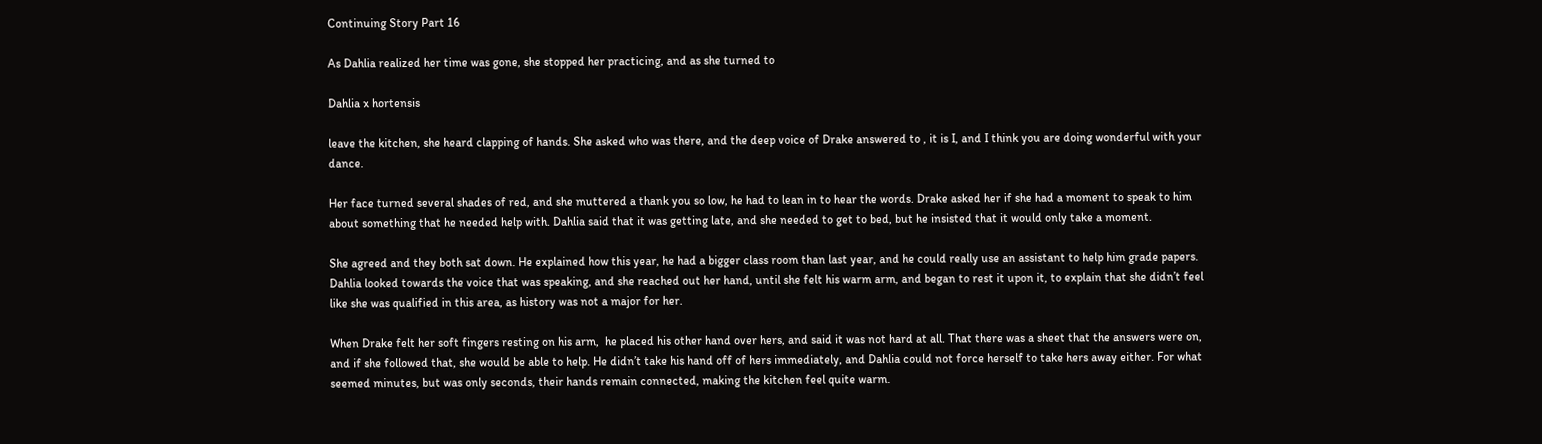Continuing Story Part 16

As Dahlia realized her time was gone, she stopped her practicing, and as she turned to

Dahlia x hortensis

leave the kitchen, she heard clapping of hands. She asked who was there, and the deep voice of Drake answered to , it is I, and I think you are doing wonderful with your dance.

Her face turned several shades of red, and she muttered a thank you so low, he had to lean in to hear the words. Drake asked her if she had a moment to speak to him about something that he needed help with. Dahlia said that it was getting late, and she needed to get to bed, but he insisted that it would only take a moment.

She agreed and they both sat down. He explained how this year, he had a bigger class room than last year, and he could really use an assistant to help him grade papers. Dahlia looked towards the voice that was speaking, and she reached out her hand, until she felt his warm arm, and began to rest it upon it, to explain that she didn’t feel like she was qualified in this area, as history was not a major for her.

When Drake felt her soft fingers resting on his arm,  he placed his other hand over hers, and said it was not hard at all. That there was a sheet that the answers were on, and if she followed that, she would be able to help. He didn’t take his hand off of hers immediately, and Dahlia could not force herself to take hers away either. For what seemed minutes, but was only seconds, their hands remain connected, making the kitchen feel quite warm.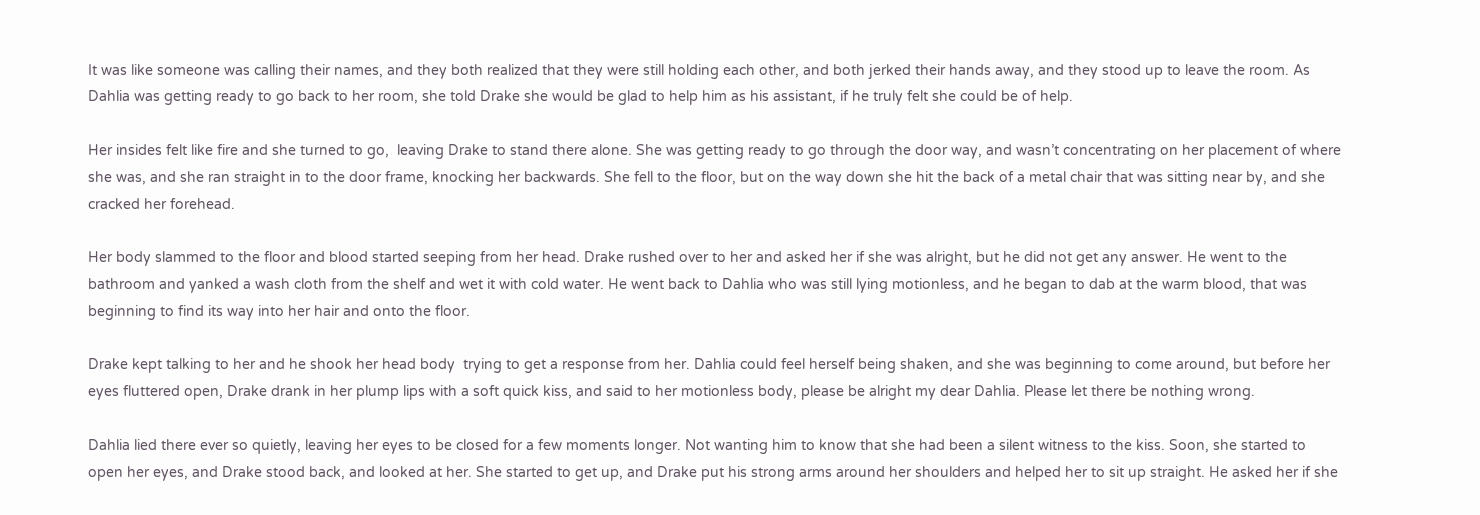It was like someone was calling their names, and they both realized that they were still holding each other, and both jerked their hands away, and they stood up to leave the room. As Dahlia was getting ready to go back to her room, she told Drake she would be glad to help him as his assistant, if he truly felt she could be of help.

Her insides felt like fire and she turned to go,  leaving Drake to stand there alone. She was getting ready to go through the door way, and wasn’t concentrating on her placement of where she was, and she ran straight in to the door frame, knocking her backwards. She fell to the floor, but on the way down she hit the back of a metal chair that was sitting near by, and she cracked her forehead.

Her body slammed to the floor and blood started seeping from her head. Drake rushed over to her and asked her if she was alright, but he did not get any answer. He went to the bathroom and yanked a wash cloth from the shelf and wet it with cold water. He went back to Dahlia who was still lying motionless, and he began to dab at the warm blood, that was beginning to find its way into her hair and onto the floor.

Drake kept talking to her and he shook her head body  trying to get a response from her. Dahlia could feel herself being shaken, and she was beginning to come around, but before her eyes fluttered open, Drake drank in her plump lips with a soft quick kiss, and said to her motionless body, please be alright my dear Dahlia. Please let there be nothing wrong.

Dahlia lied there ever so quietly, leaving her eyes to be closed for a few moments longer. Not wanting him to know that she had been a silent witness to the kiss. Soon, she started to open her eyes, and Drake stood back, and looked at her. She started to get up, and Drake put his strong arms around her shoulders and helped her to sit up straight. He asked her if she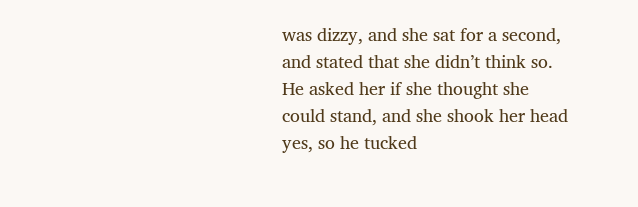was dizzy, and she sat for a second, and stated that she didn’t think so. He asked her if she thought she could stand, and she shook her head yes, so he tucked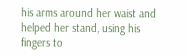his arms around her waist and helped her stand, using his fingers to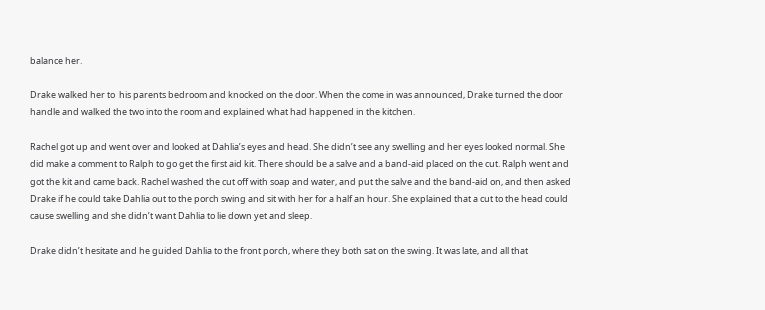balance her.

Drake walked her to  his parents bedroom and knocked on the door. When the come in was announced, Drake turned the door handle and walked the two into the room and explained what had happened in the kitchen.

Rachel got up and went over and looked at Dahlia’s eyes and head. She didn’t see any swelling and her eyes looked normal. She did make a comment to Ralph to go get the first aid kit. There should be a salve and a band-aid placed on the cut. Ralph went and got the kit and came back. Rachel washed the cut off with soap and water, and put the salve and the band-aid on, and then asked Drake if he could take Dahlia out to the porch swing and sit with her for a half an hour. She explained that a cut to the head could cause swelling and she didn’t want Dahlia to lie down yet and sleep.

Drake didn’t hesitate and he guided Dahlia to the front porch, where they both sat on the swing. It was late, and all that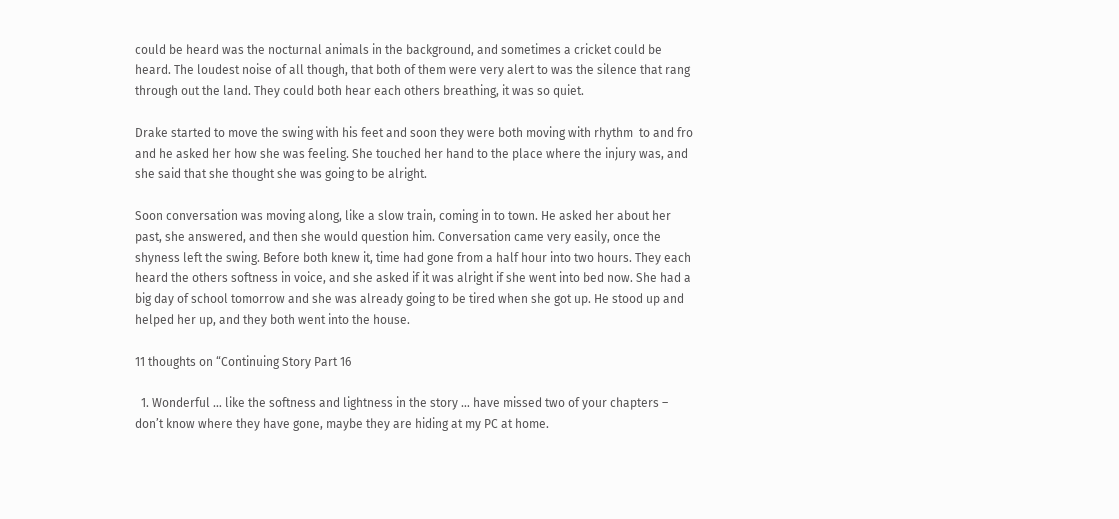could be heard was the nocturnal animals in the background, and sometimes a cricket could be heard. The loudest noise of all though, that both of them were very alert to was the silence that rang through out the land. They could both hear each others breathing, it was so quiet.

Drake started to move the swing with his feet and soon they were both moving with rhythm  to and fro and he asked her how she was feeling. She touched her hand to the place where the injury was, and she said that she thought she was going to be alright.

Soon conversation was moving along, like a slow train, coming in to town. He asked her about her past, she answered, and then she would question him. Conversation came very easily, once the shyness left the swing. Before both knew it, time had gone from a half hour into two hours. They each heard the others softness in voice, and she asked if it was alright if she went into bed now. She had a big day of school tomorrow and she was already going to be tired when she got up. He stood up and helped her up, and they both went into the house.

11 thoughts on “Continuing Story Part 16

  1. Wonderful … like the softness and lightness in the story … have missed two of your chapters – don’t know where they have gone, maybe they are hiding at my PC at home.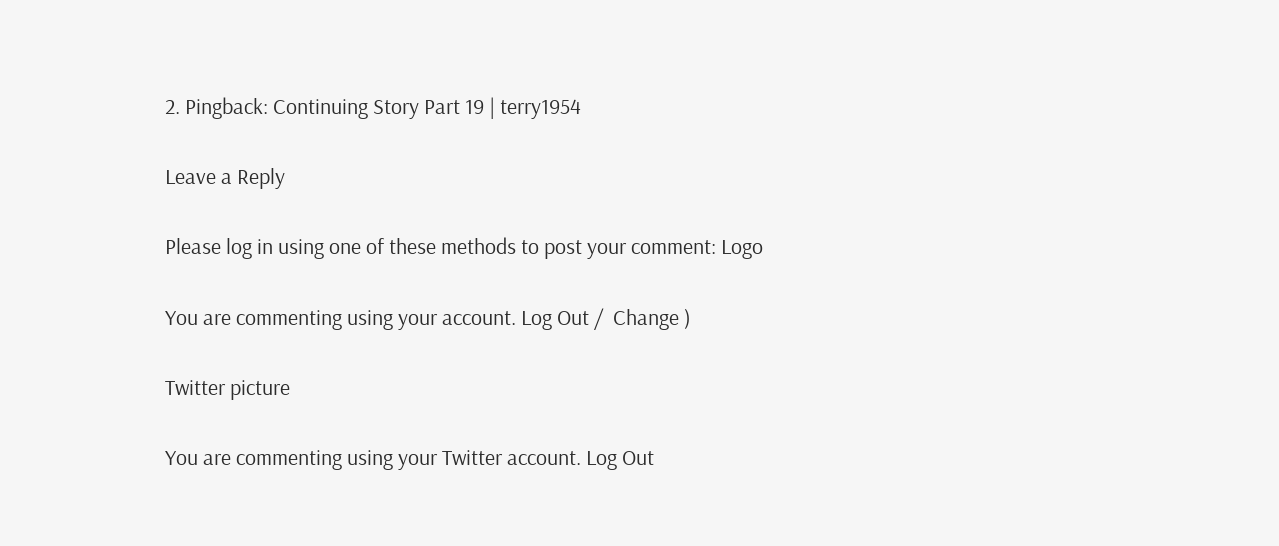2. Pingback: Continuing Story Part 19 | terry1954

Leave a Reply

Please log in using one of these methods to post your comment: Logo

You are commenting using your account. Log Out /  Change )

Twitter picture

You are commenting using your Twitter account. Log Out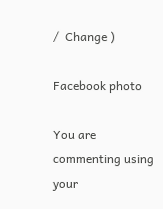/  Change )

Facebook photo

You are commenting using your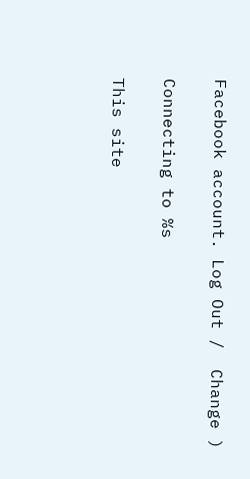Facebook account. Log Out /  Change )

Connecting to %s

This site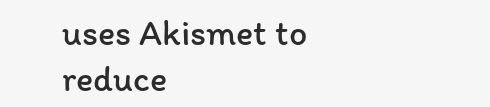uses Akismet to reduce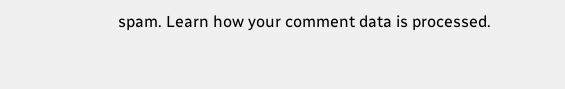spam. Learn how your comment data is processed.